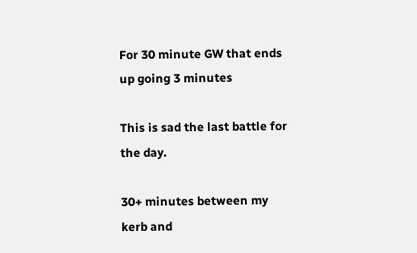For 30 minute GW that ends up going 3 minutes

This is sad the last battle for the day.

30+ minutes between my kerb and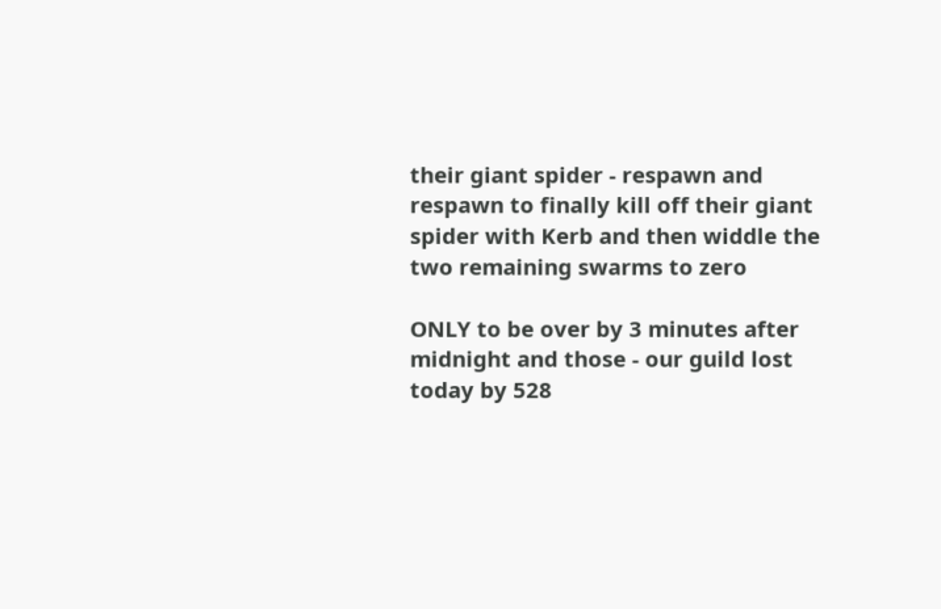their giant spider - respawn and respawn to finally kill off their giant spider with Kerb and then widdle the two remaining swarms to zero

ONLY to be over by 3 minutes after midnight and those - our guild lost today by 528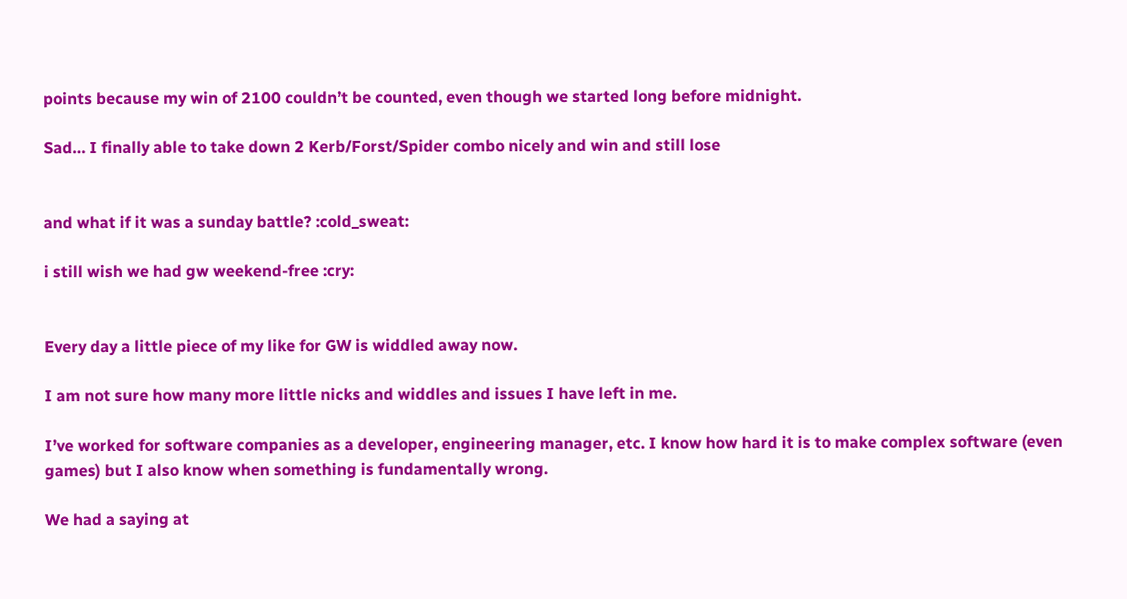points because my win of 2100 couldn’t be counted, even though we started long before midnight.

Sad… I finally able to take down 2 Kerb/Forst/Spider combo nicely and win and still lose


and what if it was a sunday battle? :cold_sweat:

i still wish we had gw weekend-free :cry:


Every day a little piece of my like for GW is widdled away now.

I am not sure how many more little nicks and widdles and issues I have left in me.

I’ve worked for software companies as a developer, engineering manager, etc. I know how hard it is to make complex software (even games) but I also know when something is fundamentally wrong.

We had a saying at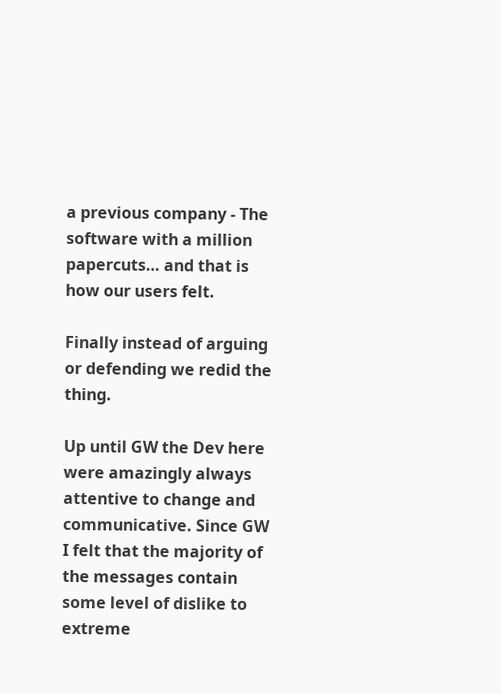a previous company - The software with a million papercuts… and that is how our users felt.

Finally instead of arguing or defending we redid the thing.

Up until GW the Dev here were amazingly always attentive to change and communicative. Since GW I felt that the majority of the messages contain some level of dislike to extreme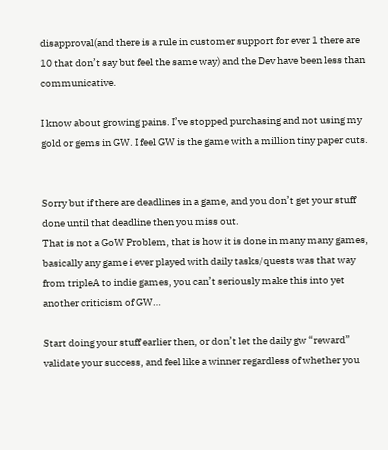disapproval(and there is a rule in customer support for ever 1 there are 10 that don’t say but feel the same way) and the Dev have been less than communicative.

I know about growing pains. I’ve stopped purchasing and not using my gold or gems in GW. I feel GW is the game with a million tiny paper cuts.


Sorry but if there are deadlines in a game, and you don’t get your stuff done until that deadline then you miss out.
That is not a GoW Problem, that is how it is done in many many games, basically any game i ever played with daily tasks/quests was that way from tripleA to indie games, you can’t seriously make this into yet another criticism of GW…

Start doing your stuff earlier then, or don’t let the daily gw “reward” validate your success, and feel like a winner regardless of whether you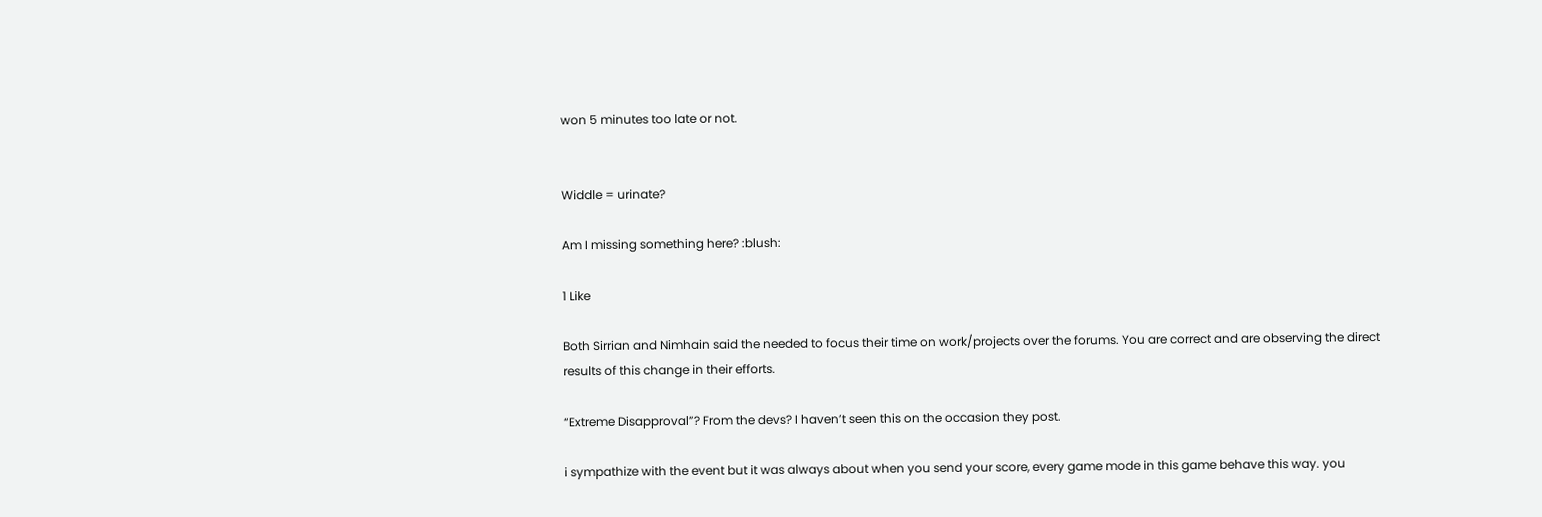won 5 minutes too late or not.


Widdle = urinate?

Am I missing something here? :blush:

1 Like

Both Sirrian and Nimhain said the needed to focus their time on work/projects over the forums. You are correct and are observing the direct results of this change in their efforts.

“Extreme Disapproval”? From the devs? I haven’t seen this on the occasion they post.

i sympathize with the event but it was always about when you send your score, every game mode in this game behave this way. you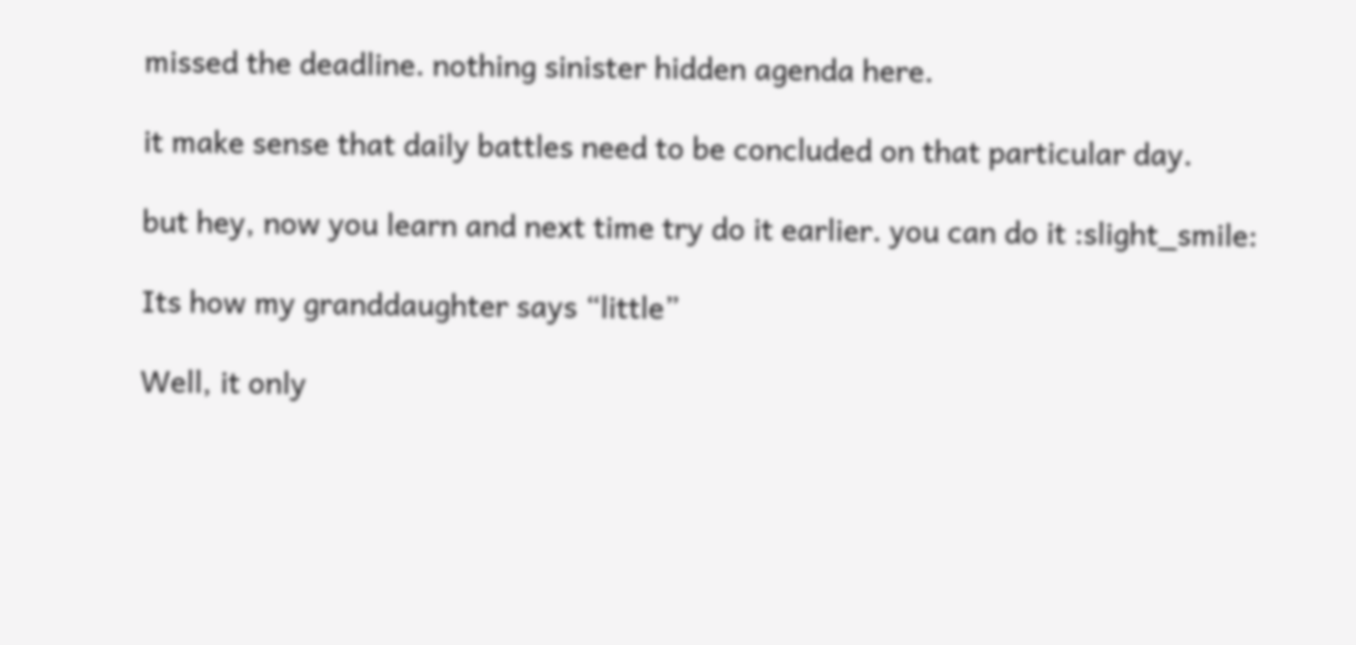missed the deadline. nothing sinister hidden agenda here.

it make sense that daily battles need to be concluded on that particular day.

but hey, now you learn and next time try do it earlier. you can do it :slight_smile:

Its how my granddaughter says “little”

Well, it only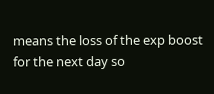means the loss of the exp boost for the next day so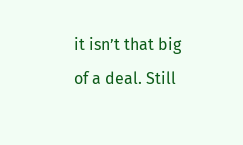it isn’t that big of a deal. Still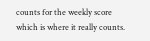counts for the weekly score which is where it really counts.